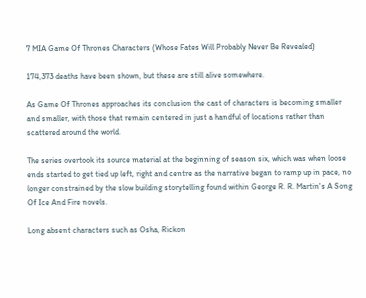7 MIA Game Of Thrones Characters (Whose Fates Will Probably Never Be Revealed)

174,373 deaths have been shown, but these are still alive somewhere.

As Game Of Thrones approaches its conclusion the cast of characters is becoming smaller and smaller, with those that remain centered in just a handful of locations rather than scattered around the world.

The series overtook its source material at the beginning of season six, which was when loose ends started to get tied up left, right and centre as the narrative began to ramp up in pace, no longer constrained by the slow building storytelling found within George R. R. Martin's A Song Of Ice And Fire novels.

Long absent characters such as Osha, Rickon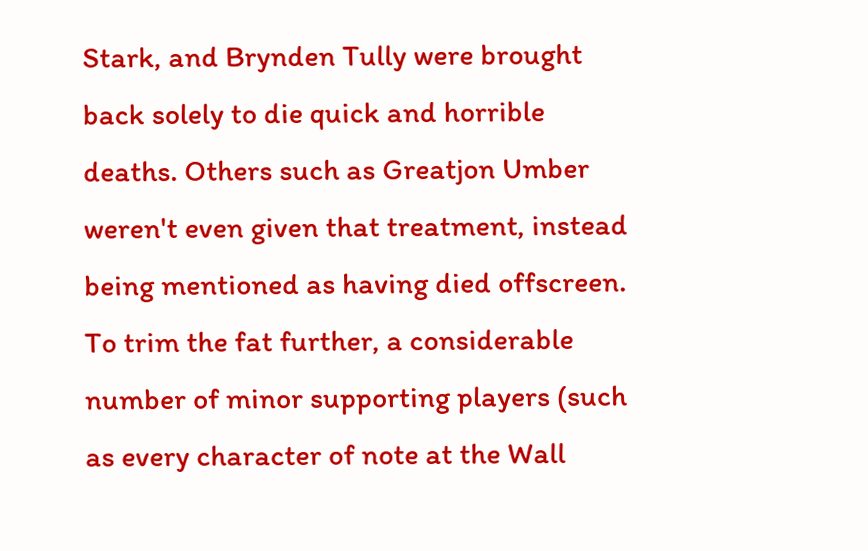Stark, and Brynden Tully were brought back solely to die quick and horrible deaths. Others such as Greatjon Umber weren't even given that treatment, instead being mentioned as having died offscreen. To trim the fat further, a considerable number of minor supporting players (such as every character of note at the Wall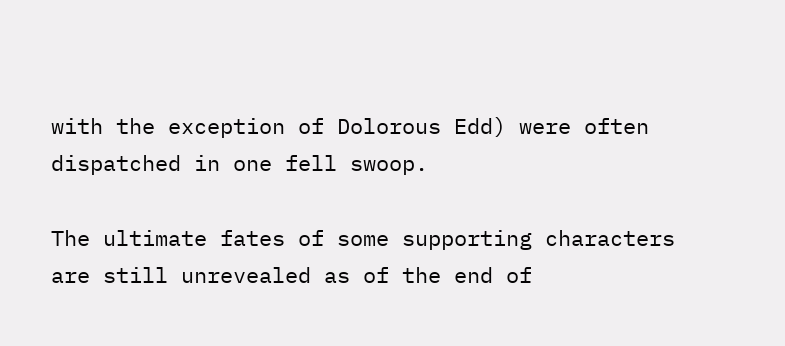with the exception of Dolorous Edd) were often dispatched in one fell swoop.

The ultimate fates of some supporting characters are still unrevealed as of the end of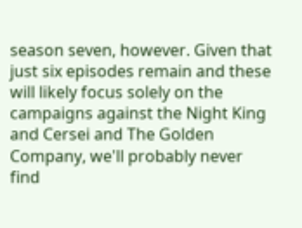season seven, however. Given that just six episodes remain and these will likely focus solely on the campaigns against the Night King and Cersei and The Golden Company, we'll probably never find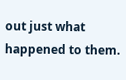out just what happened to them.